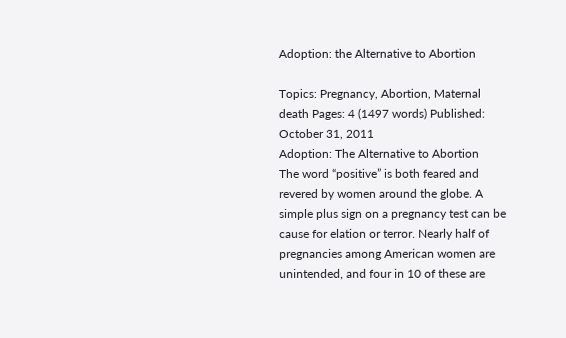Adoption: the Alternative to Abortion

Topics: Pregnancy, Abortion, Maternal death Pages: 4 (1497 words) Published: October 31, 2011
Adoption: The Alternative to Abortion
The word “positive” is both feared and revered by women around the globe. A simple plus sign on a pregnancy test can be cause for elation or terror. Nearly half of pregnancies among American women are unintended, and four in 10 of these are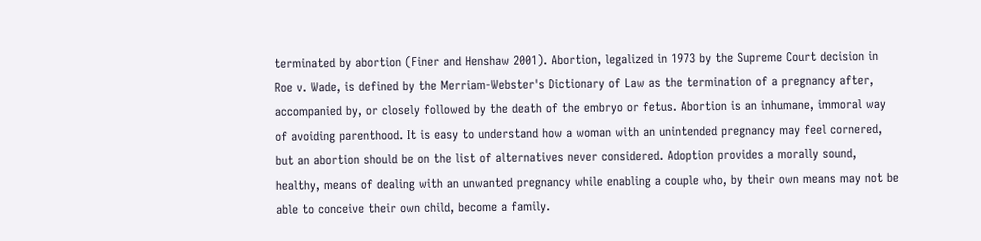terminated by abortion (Finer and Henshaw 2001). Abortion, legalized in 1973 by the Supreme Court decision in Roe v. Wade, is defined by the Merriam-Webster's Dictionary of Law as the termination of a pregnancy after, accompanied by, or closely followed by the death of the embryo or fetus. Abortion is an inhumane, immoral way of avoiding parenthood. It is easy to understand how a woman with an unintended pregnancy may feel cornered, but an abortion should be on the list of alternatives never considered. Adoption provides a morally sound, healthy, means of dealing with an unwanted pregnancy while enabling a couple who, by their own means may not be able to conceive their own child, become a family.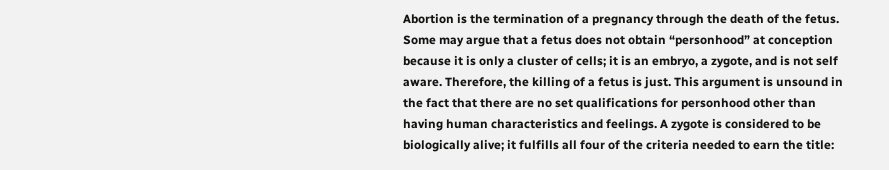Abortion is the termination of a pregnancy through the death of the fetus. Some may argue that a fetus does not obtain “personhood” at conception because it is only a cluster of cells; it is an embryo, a zygote, and is not self aware. Therefore, the killing of a fetus is just. This argument is unsound in the fact that there are no set qualifications for personhood other than having human characteristics and feelings. A zygote is considered to be biologically alive; it fulfills all four of the criteria needed to earn the title: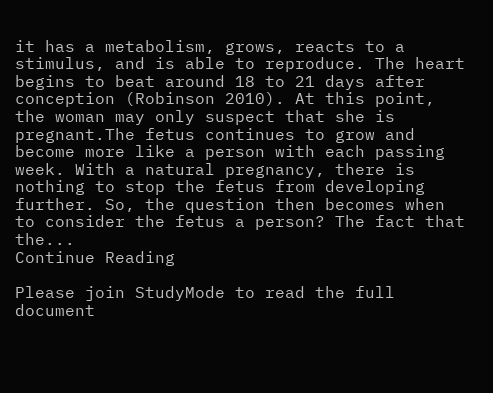it has a metabolism, grows, reacts to a stimulus, and is able to reproduce. The heart begins to beat around 18 to 21 days after conception (Robinson 2010). At this point, the woman may only suspect that she is pregnant.The fetus continues to grow and become more like a person with each passing week. With a natural pregnancy, there is nothing to stop the fetus from developing further. So, the question then becomes when to consider the fetus a person? The fact that the...
Continue Reading

Please join StudyMode to read the full document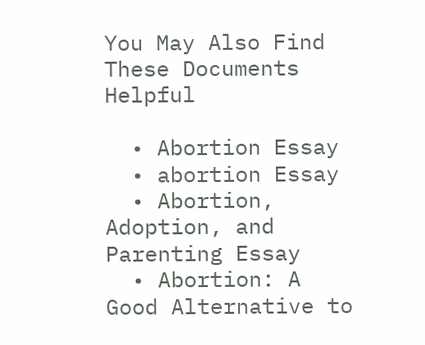You May Also Find These Documents Helpful

  • Abortion Essay
  • abortion Essay
  • Abortion, Adoption, and Parenting Essay
  • Abortion: A Good Alternative to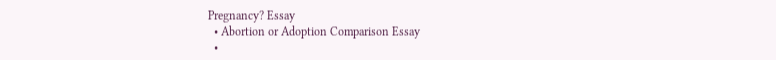Pregnancy? Essay
  • Abortion or Adoption Comparison Essay
  •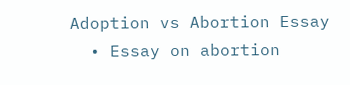Adoption vs Abortion Essay
  • Essay on abortion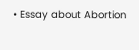• Essay about Abortion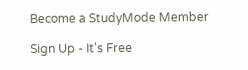Become a StudyMode Member

Sign Up - It's Free